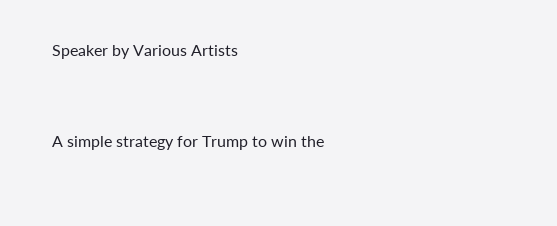Speaker by Various Artists


A simple strategy for Trump to win the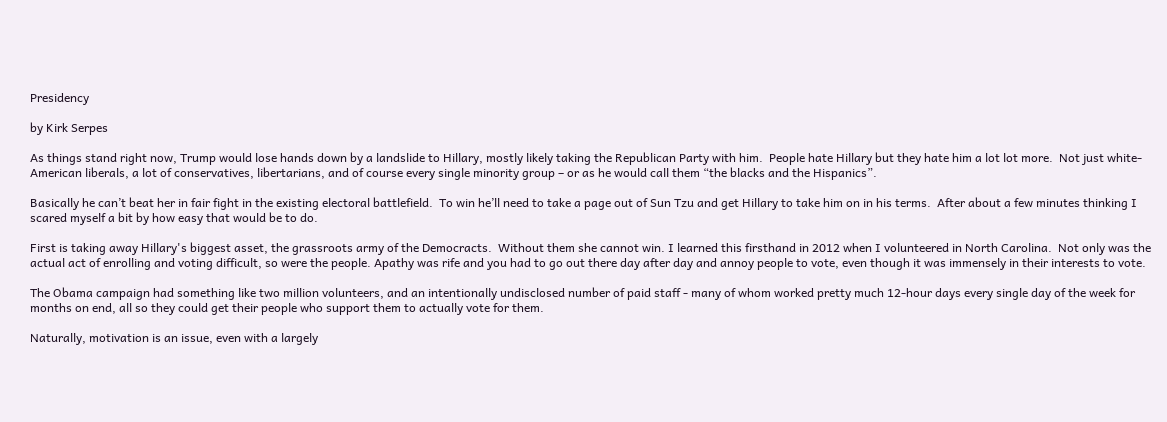Presidency

by Kirk Serpes

As things stand right now, Trump would lose hands down by a landslide to Hillary, mostly likely taking the Republican Party with him.  People hate Hillary but they hate him a lot lot more.  Not just white-American liberals, a lot of conservatives, libertarians, and of course every single minority group – or as he would call them “the blacks and the Hispanics”.

Basically he can’t beat her in fair fight in the existing electoral battlefield.  To win he’ll need to take a page out of Sun Tzu and get Hillary to take him on in his terms.  After about a few minutes thinking I scared myself a bit by how easy that would be to do.

First is taking away Hillary's biggest asset, the grassroots army of the Democracts.  Without them she cannot win. I learned this firsthand in 2012 when I volunteered in North Carolina.  Not only was the actual act of enrolling and voting difficult, so were the people. Apathy was rife and you had to go out there day after day and annoy people to vote, even though it was immensely in their interests to vote.

The Obama campaign had something like two million volunteers, and an intentionally undisclosed number of paid staff - many of whom worked pretty much 12-hour days every single day of the week for months on end, all so they could get their people who support them to actually vote for them.

Naturally, motivation is an issue, even with a largely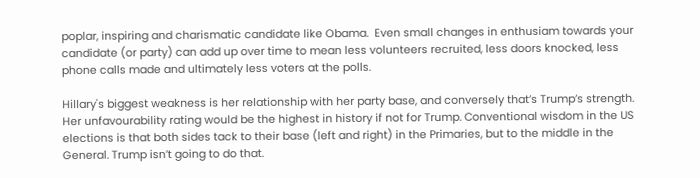poplar, inspiring and charismatic candidate like Obama.  Even small changes in enthusiam towards your candidate (or party) can add up over time to mean less volunteers recruited, less doors knocked, less phone calls made and ultimately less voters at the polls.

Hillary's biggest weakness is her relationship with her party base, and conversely that’s Trump’s strength.  Her unfavourability rating would be the highest in history if not for Trump. Conventional wisdom in the US elections is that both sides tack to their base (left and right) in the Primaries, but to the middle in the General. Trump isn’t going to do that.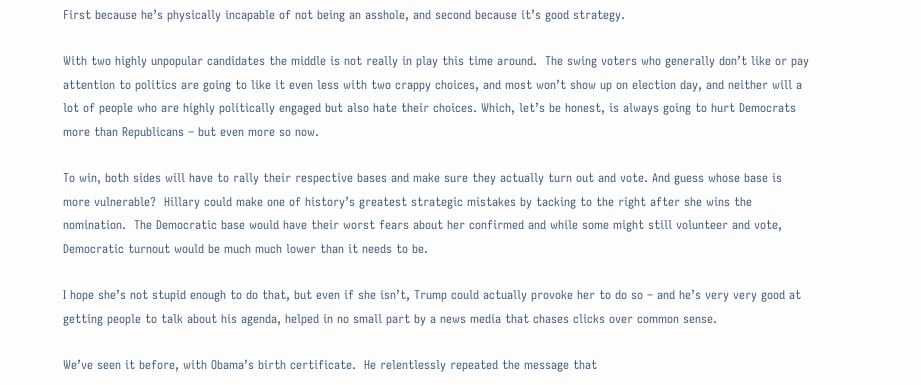First because he’s physically incapable of not being an asshole, and second because it’s good strategy.

With two highly unpopular candidates the middle is not really in play this time around.  The swing voters who generally don’t like or pay attention to politics are going to like it even less with two crappy choices, and most won’t show up on election day, and neither will a lot of people who are highly politically engaged but also hate their choices. Which, let’s be honest, is always going to hurt Democrats more than Republicans – but even more so now.

To win, both sides will have to rally their respective bases and make sure they actually turn out and vote. And guess whose base is more vulnerable?  Hillary could make one of history’s greatest strategic mistakes by tacking to the right after she wins the nomination.  The Democratic base would have their worst fears about her confirmed and while some might still volunteer and vote, Democratic turnout would be much much lower than it needs to be.

I hope she’s not stupid enough to do that, but even if she isn’t, Trump could actually provoke her to do so – and he’s very very good at getting people to talk about his agenda, helped in no small part by a news media that chases clicks over common sense.

We’ve seen it before, with Obama’s birth certificate.  He relentlessly repeated the message that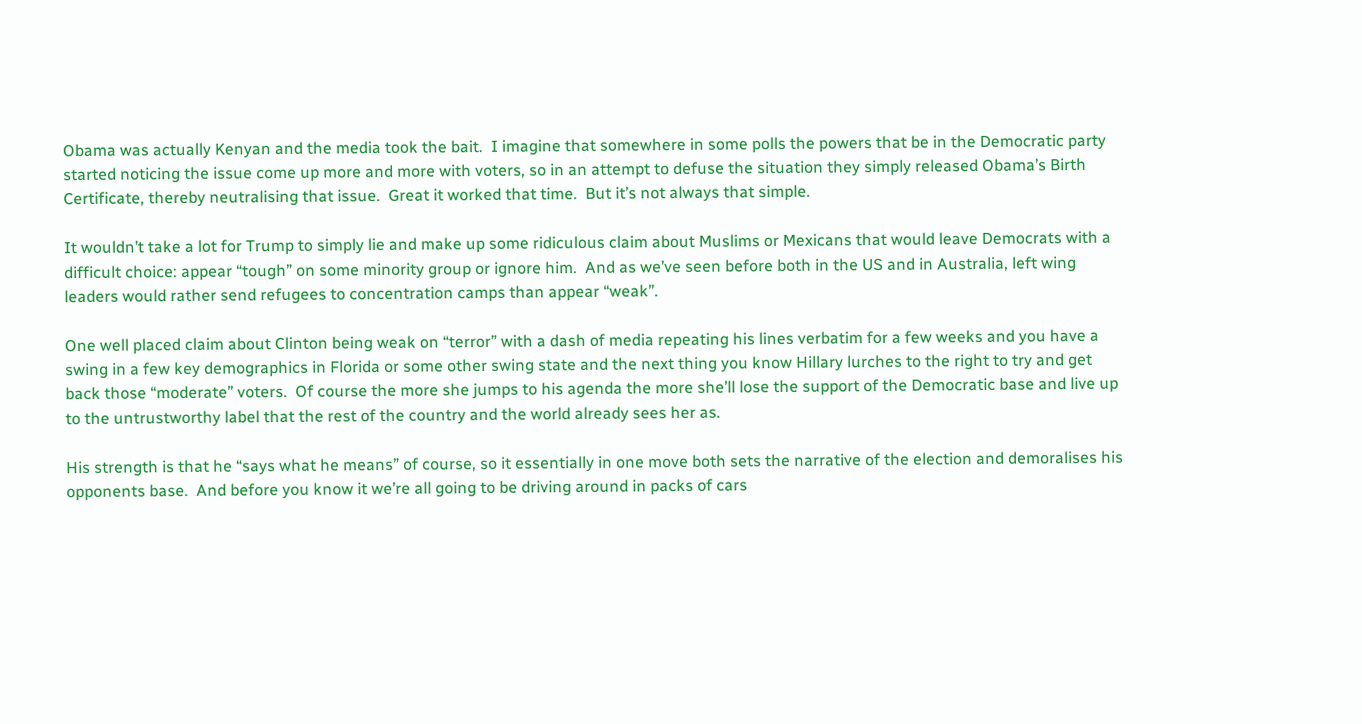Obama was actually Kenyan and the media took the bait.  I imagine that somewhere in some polls the powers that be in the Democratic party started noticing the issue come up more and more with voters, so in an attempt to defuse the situation they simply released Obama’s Birth Certificate, thereby neutralising that issue.  Great it worked that time.  But it’s not always that simple.

It wouldn’t take a lot for Trump to simply lie and make up some ridiculous claim about Muslims or Mexicans that would leave Democrats with a difficult choice: appear “tough” on some minority group or ignore him.  And as we’ve seen before both in the US and in Australia, left wing leaders would rather send refugees to concentration camps than appear “weak”.

One well placed claim about Clinton being weak on “terror” with a dash of media repeating his lines verbatim for a few weeks and you have a swing in a few key demographics in Florida or some other swing state and the next thing you know Hillary lurches to the right to try and get back those “moderate” voters.  Of course the more she jumps to his agenda the more she’ll lose the support of the Democratic base and live up to the untrustworthy label that the rest of the country and the world already sees her as.

His strength is that he “says what he means” of course, so it essentially in one move both sets the narrative of the election and demoralises his opponents base.  And before you know it we’re all going to be driving around in packs of cars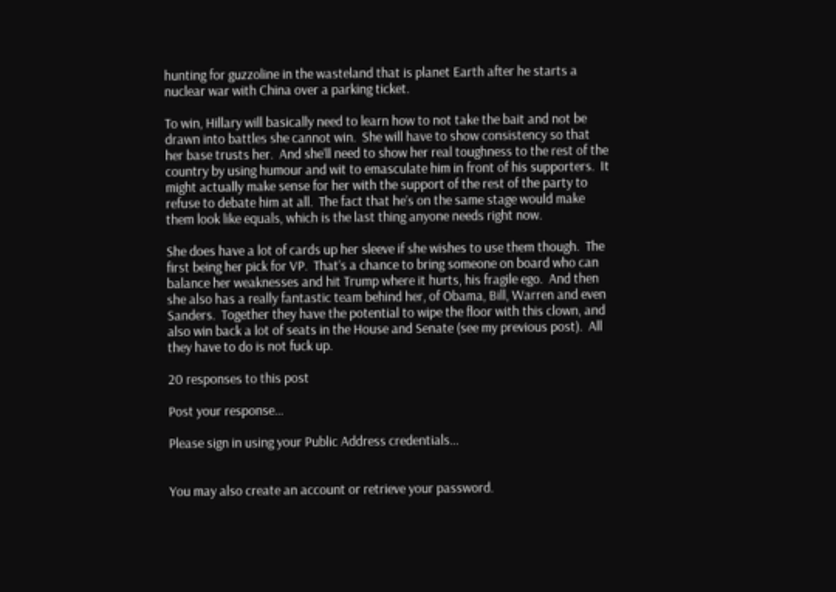hunting for guzzoline in the wasteland that is planet Earth after he starts a nuclear war with China over a parking ticket.

To win, Hillary will basically need to learn how to not take the bait and not be drawn into battles she cannot win.  She will have to show consistency so that her base trusts her.  And she’ll need to show her real toughness to the rest of the country by using humour and wit to emasculate him in front of his supporters.  It might actually make sense for her with the support of the rest of the party to refuse to debate him at all.  The fact that he’s on the same stage would make them look like equals, which is the last thing anyone needs right now.

She does have a lot of cards up her sleeve if she wishes to use them though.  The first being her pick for VP.  That’s a chance to bring someone on board who can balance her weaknesses and hit Trump where it hurts, his fragile ego.  And then she also has a really fantastic team behind her, of Obama, Bill, Warren and even Sanders.  Together they have the potential to wipe the floor with this clown, and also win back a lot of seats in the House and Senate (see my previous post).  All they have to do is not fuck up.

20 responses to this post

Post your response…

Please sign in using your Public Address credentials…


You may also create an account or retrieve your password.